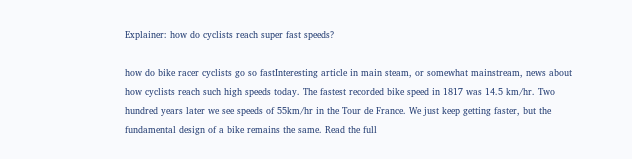Explainer: how do cyclists reach super fast speeds?

how do bike racer cyclists go so fastInteresting article in main steam, or somewhat mainstream, news about how cyclists reach such high speeds today. The fastest recorded bike speed in 1817 was 14.5 km/hr. Two hundred years later we see speeds of 55km/hr in the Tour de France. We just keep getting faster, but the fundamental design of a bike remains the same. Read the full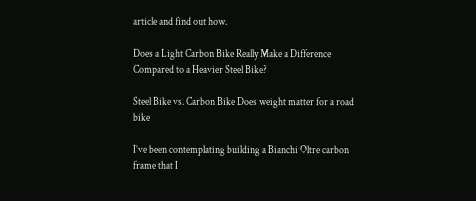article and find out how.

Does a Light Carbon Bike Really Make a Difference Compared to a Heavier Steel Bike?

Steel Bike vs. Carbon Bike Does weight matter for a road bike

I’ve been contemplating building a Bianchi Oltre carbon frame that I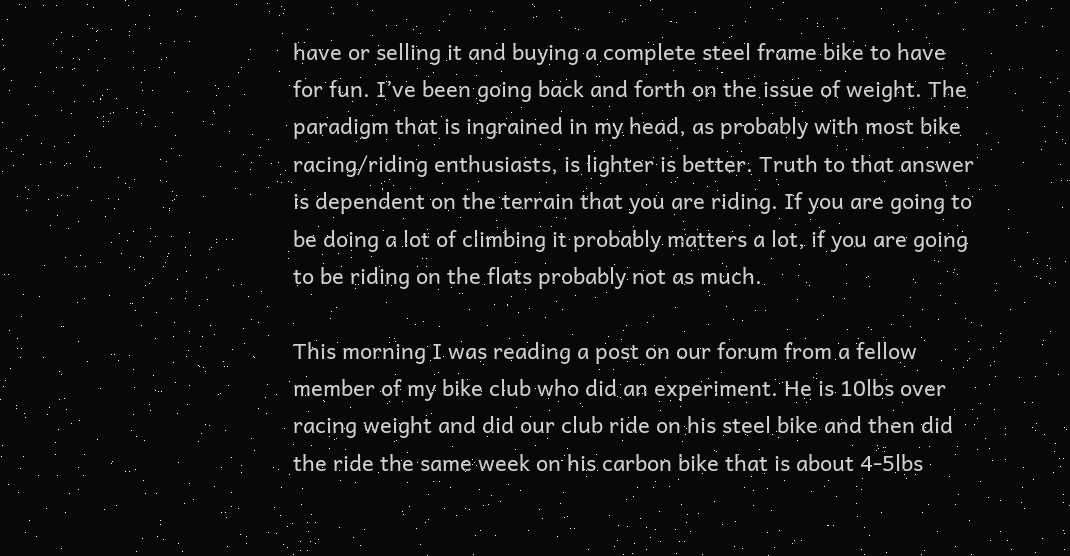have or selling it and buying a complete steel frame bike to have for fun. I’ve been going back and forth on the issue of weight. The paradigm that is ingrained in my head, as probably with most bike racing/riding enthusiasts, is lighter is better. Truth to that answer is dependent on the terrain that you are riding. If you are going to be doing a lot of climbing it probably matters a lot, if you are going to be riding on the flats probably not as much.

This morning I was reading a post on our forum from a fellow member of my bike club who did an experiment. He is 10lbs over racing weight and did our club ride on his steel bike and then did the ride the same week on his carbon bike that is about 4-5lbs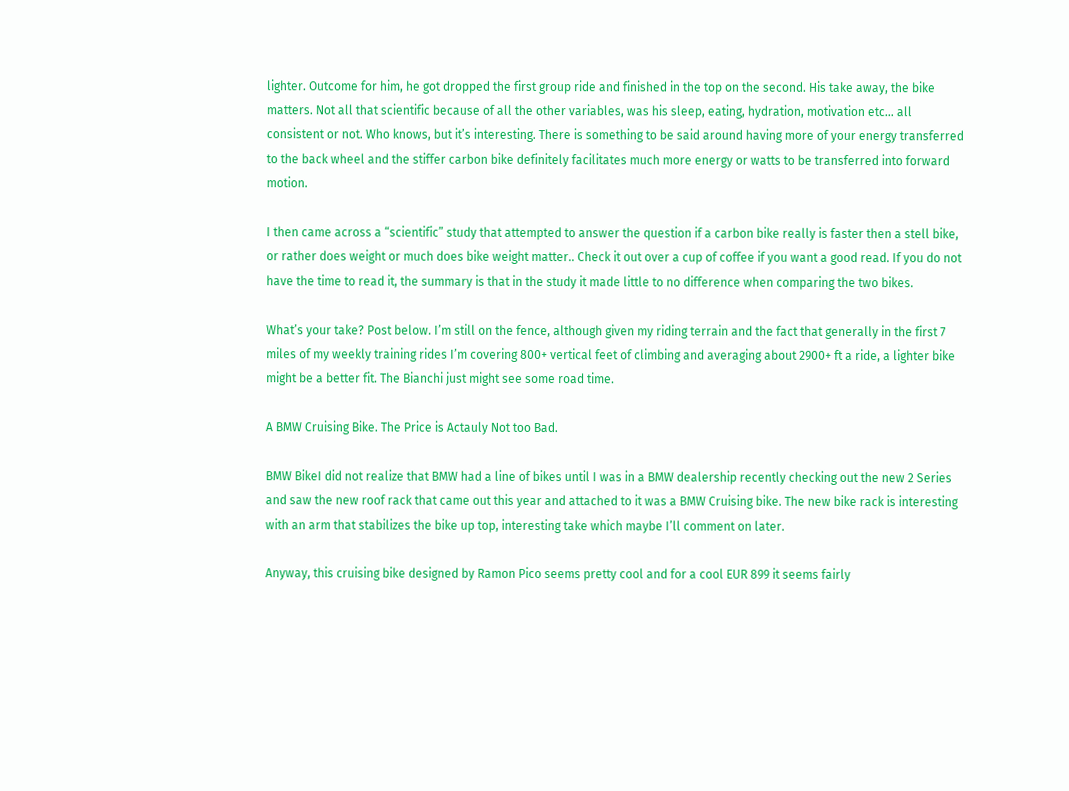lighter. Outcome for him, he got dropped the first group ride and finished in the top on the second. His take away, the bike matters. Not all that scientific because of all the other variables, was his sleep, eating, hydration, motivation etc… all consistent or not. Who knows, but it’s interesting. There is something to be said around having more of your energy transferred to the back wheel and the stiffer carbon bike definitely facilitates much more energy or watts to be transferred into forward motion.

I then came across a “scientific” study that attempted to answer the question if a carbon bike really is faster then a stell bike, or rather does weight or much does bike weight matter.. Check it out over a cup of coffee if you want a good read. If you do not have the time to read it, the summary is that in the study it made little to no difference when comparing the two bikes.

What’s your take? Post below. I’m still on the fence, although given my riding terrain and the fact that generally in the first 7 miles of my weekly training rides I’m covering 800+ vertical feet of climbing and averaging about 2900+ ft a ride, a lighter bike might be a better fit. The Bianchi just might see some road time.

A BMW Cruising Bike. The Price is Actauly Not too Bad.

BMW BikeI did not realize that BMW had a line of bikes until I was in a BMW dealership recently checking out the new 2 Series and saw the new roof rack that came out this year and attached to it was a BMW Cruising bike. The new bike rack is interesting with an arm that stabilizes the bike up top, interesting take which maybe I’ll comment on later.

Anyway, this cruising bike designed by Ramon Pico seems pretty cool and for a cool EUR 899 it seems fairly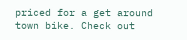priced for a get around town bike. Check out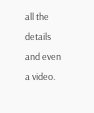all the details and even a video.